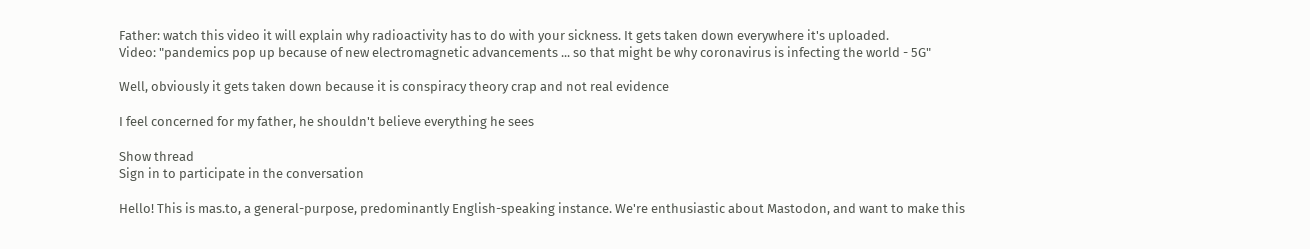Father: watch this video it will explain why radioactivity has to do with your sickness. It gets taken down everywhere it's uploaded.
Video: "pandemics pop up because of new electromagnetic advancements ... so that might be why coronavirus is infecting the world - 5G"

Well, obviously it gets taken down because it is conspiracy theory crap and not real evidence

I feel concerned for my father, he shouldn't believe everything he sees

Show thread
Sign in to participate in the conversation

Hello! This is mas.to, a general-purpose, predominantly English-speaking instance. We're enthusiastic about Mastodon, and want to make this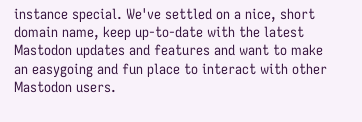instance special. We've settled on a nice, short domain name, keep up-to-date with the latest Mastodon updates and features and want to make an easygoing and fun place to interact with other Mastodon users.